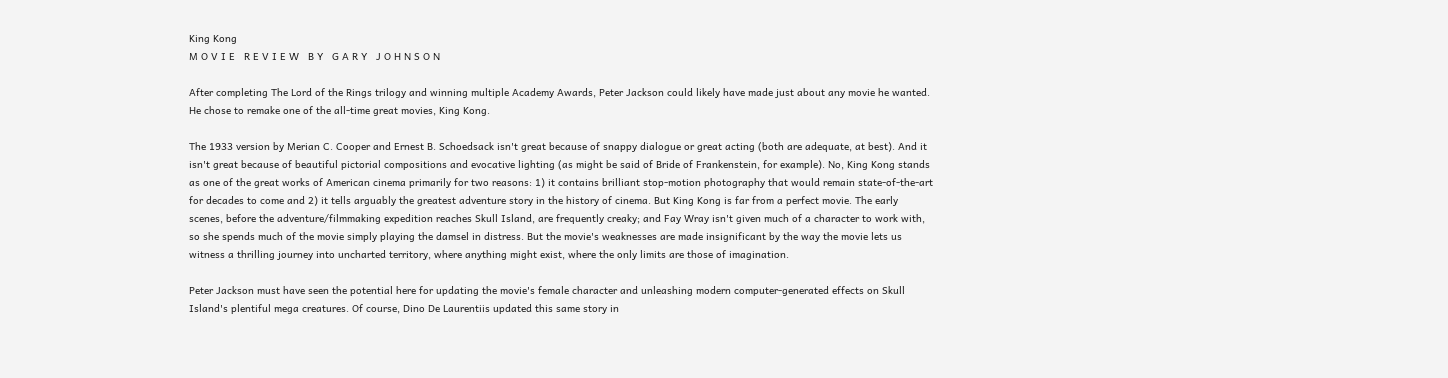King Kong
M O V I E   R E V I E W   B Y   G A R Y   J O H N S O N

After completing The Lord of the Rings trilogy and winning multiple Academy Awards, Peter Jackson could likely have made just about any movie he wanted. He chose to remake one of the all-time great movies, King Kong.

The 1933 version by Merian C. Cooper and Ernest B. Schoedsack isn't great because of snappy dialogue or great acting (both are adequate, at best). And it isn't great because of beautiful pictorial compositions and evocative lighting (as might be said of Bride of Frankenstein, for example). No, King Kong stands as one of the great works of American cinema primarily for two reasons: 1) it contains brilliant stop-motion photography that would remain state-of-the-art for decades to come and 2) it tells arguably the greatest adventure story in the history of cinema. But King Kong is far from a perfect movie. The early scenes, before the adventure/filmmaking expedition reaches Skull Island, are frequently creaky; and Fay Wray isn't given much of a character to work with, so she spends much of the movie simply playing the damsel in distress. But the movie's weaknesses are made insignificant by the way the movie lets us witness a thrilling journey into uncharted territory, where anything might exist, where the only limits are those of imagination.

Peter Jackson must have seen the potential here for updating the movie's female character and unleashing modern computer-generated effects on Skull Island's plentiful mega creatures. Of course, Dino De Laurentiis updated this same story in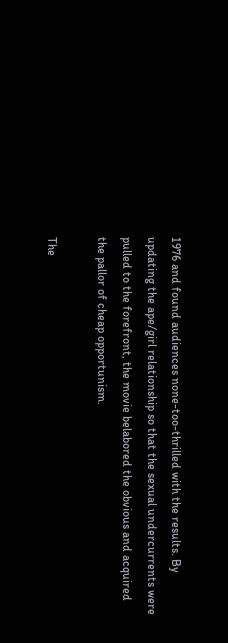1976 and found audiences none-too-thrilled with the results. By updating the ape/girl relationship so that the sexual undercurrents were pulled to the forefront, the movie belabored the obvious and acquired the pallor of cheap opportunism.

The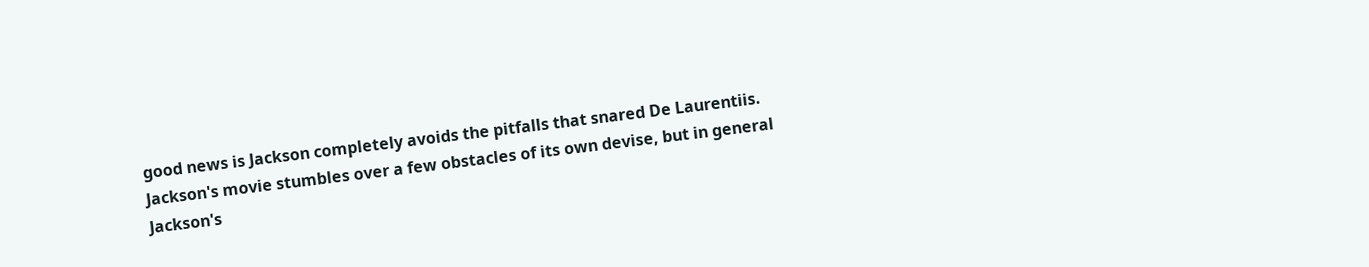good news is Jackson completely avoids the pitfalls that snared De Laurentiis. Jackson's movie stumbles over a few obstacles of its own devise, but in general Jackson's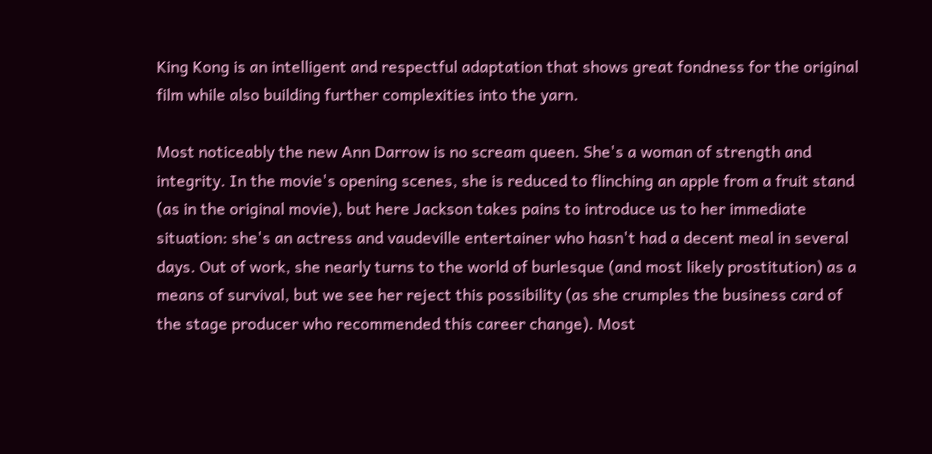King Kong is an intelligent and respectful adaptation that shows great fondness for the original film while also building further complexities into the yarn.

Most noticeably the new Ann Darrow is no scream queen. She's a woman of strength and integrity. In the movie's opening scenes, she is reduced to flinching an apple from a fruit stand (as in the original movie), but here Jackson takes pains to introduce us to her immediate situation: she's an actress and vaudeville entertainer who hasn't had a decent meal in several days. Out of work, she nearly turns to the world of burlesque (and most likely prostitution) as a means of survival, but we see her reject this possibility (as she crumples the business card of the stage producer who recommended this career change). Most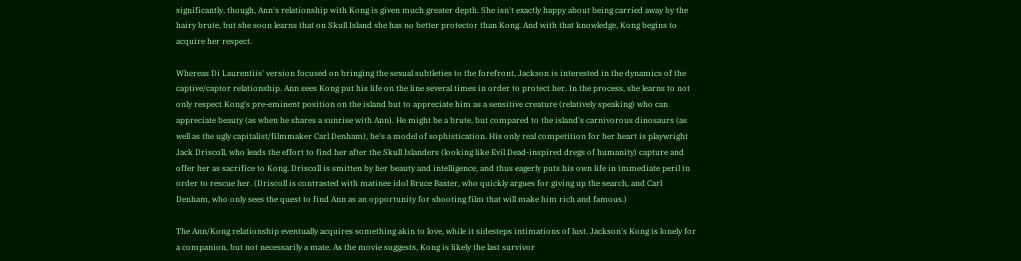significantly, though, Ann's relationship with Kong is given much greater depth. She isn't exactly happy about being carried away by the hairy brute, but she soon learns that on Skull Island she has no better protector than Kong. And with that knowledge, Kong begins to acquire her respect.

Whereas Di Laurentiis' version focused on bringing the sexual subtleties to the forefront, Jackson is interested in the dynamics of the captive/captor relationship. Ann sees Kong put his life on the line several times in order to protect her. In the process, she learns to not only respect Kong's pre-eminent position on the island but to appreciate him as a sensitive creature (relatively speaking) who can appreciate beauty (as when he shares a sunrise with Ann). He might be a brute, but compared to the island's carnivorous dinosaurs (as well as the ugly capitalist/filmmaker Carl Denham), he's a model of sophistication. His only real competition for her heart is playwright Jack Driscoll, who leads the effort to find her after the Skull Islanders (looking like Evil Dead-inspired dregs of humanity) capture and offer her as sacrifice to Kong. Driscoll is smitten by her beauty and intelligence, and thus eagerly puts his own life in immediate peril in order to rescue her. (Driscoll is contrasted with matinee idol Bruce Baxter, who quickly argues for giving up the search, and Carl Denham, who only sees the quest to find Ann as an opportunity for shooting film that will make him rich and famous.)

The Ann/Kong relationship eventually acquires something akin to love, while it sidesteps intimations of lust. Jackson's Kong is lonely for a companion, but not necessarily a mate. As the movie suggests, Kong is likely the last survivor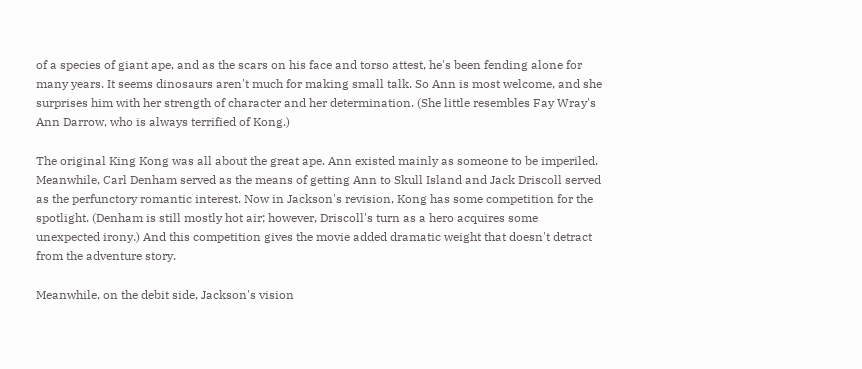of a species of giant ape, and as the scars on his face and torso attest, he's been fending alone for many years. It seems dinosaurs aren't much for making small talk. So Ann is most welcome, and she surprises him with her strength of character and her determination. (She little resembles Fay Wray's Ann Darrow, who is always terrified of Kong.)

The original King Kong was all about the great ape. Ann existed mainly as someone to be imperiled. Meanwhile, Carl Denham served as the means of getting Ann to Skull Island and Jack Driscoll served as the perfunctory romantic interest. Now in Jackson's revision, Kong has some competition for the spotlight. (Denham is still mostly hot air; however, Driscoll's turn as a hero acquires some unexpected irony.) And this competition gives the movie added dramatic weight that doesn't detract from the adventure story.

Meanwhile, on the debit side, Jackson's vision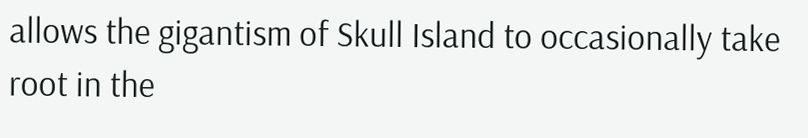allows the gigantism of Skull Island to occasionally take root in the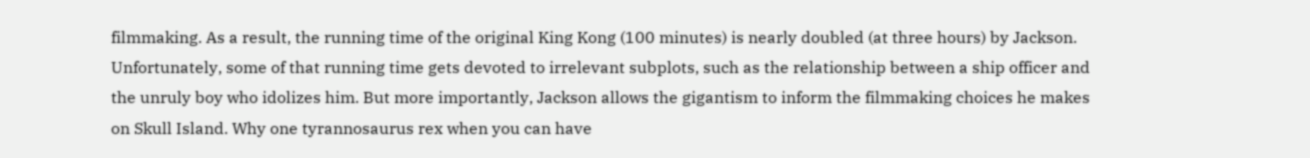filmmaking. As a result, the running time of the original King Kong (100 minutes) is nearly doubled (at three hours) by Jackson. Unfortunately, some of that running time gets devoted to irrelevant subplots, such as the relationship between a ship officer and the unruly boy who idolizes him. But more importantly, Jackson allows the gigantism to inform the filmmaking choices he makes on Skull Island. Why one tyrannosaurus rex when you can have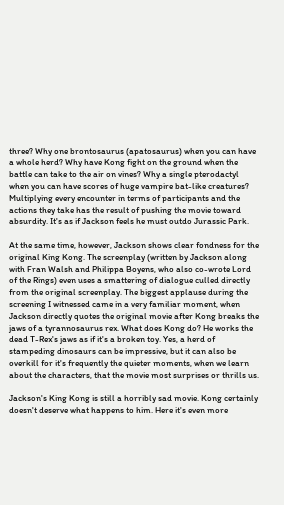three? Why one brontosaurus (apatosaurus) when you can have a whole herd? Why have Kong fight on the ground when the battle can take to the air on vines? Why a single pterodactyl when you can have scores of huge vampire bat-like creatures? Multiplying every encounter in terms of participants and the actions they take has the result of pushing the movie toward absurdity. It's as if Jackson feels he must outdo Jurassic Park.

At the same time, however, Jackson shows clear fondness for the original King Kong. The screenplay (written by Jackson along with Fran Walsh and Philippa Boyens, who also co-wrote Lord of the Rings) even uses a smattering of dialogue culled directly from the original screenplay. The biggest applause during the screening I witnessed came in a very familiar moment, when Jackson directly quotes the original movie after Kong breaks the jaws of a tyrannosaurus rex. What does Kong do? He works the dead T-Rex's jaws as if it's a broken toy. Yes, a herd of stampeding dinosaurs can be impressive, but it can also be overkill for it's frequently the quieter moments, when we learn about the characters, that the movie most surprises or thrills us.

Jackson's King Kong is still a horribly sad movie. Kong certainly doesn't deserve what happens to him. Here it's even more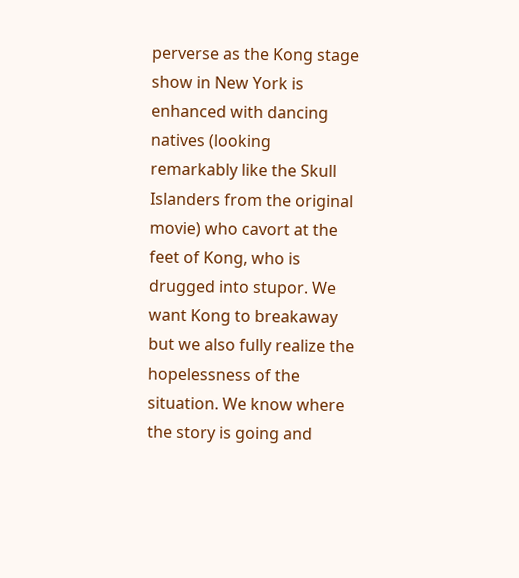perverse as the Kong stage show in New York is enhanced with dancing natives (looking remarkably like the Skull Islanders from the original movie) who cavort at the feet of Kong, who is drugged into stupor. We want Kong to breakaway but we also fully realize the hopelessness of the situation. We know where the story is going and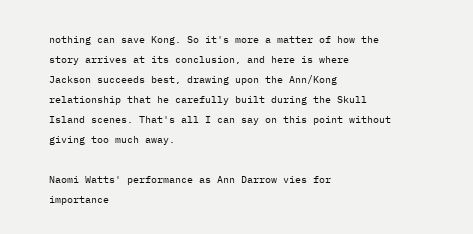nothing can save Kong. So it's more a matter of how the story arrives at its conclusion, and here is where Jackson succeeds best, drawing upon the Ann/Kong relationship that he carefully built during the Skull Island scenes. That's all I can say on this point without giving too much away.

Naomi Watts' performance as Ann Darrow vies for importance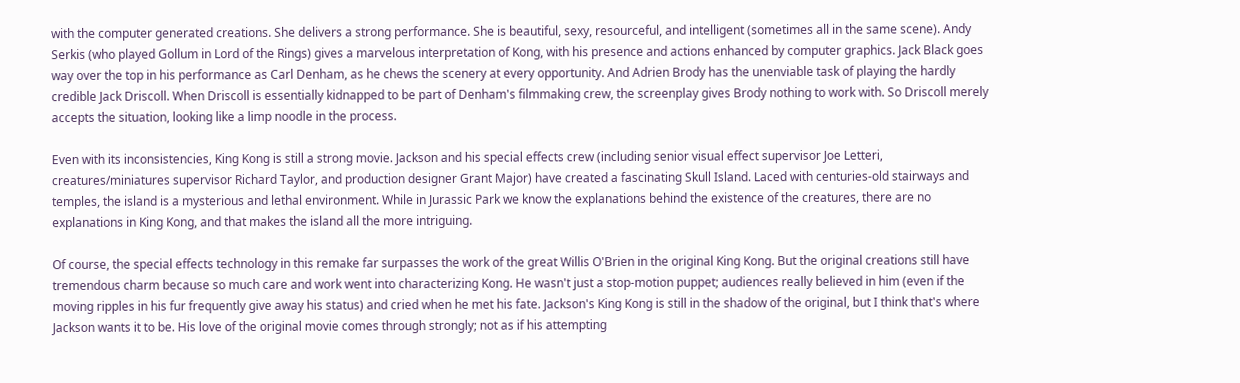with the computer generated creations. She delivers a strong performance. She is beautiful, sexy, resourceful, and intelligent (sometimes all in the same scene). Andy Serkis (who played Gollum in Lord of the Rings) gives a marvelous interpretation of Kong, with his presence and actions enhanced by computer graphics. Jack Black goes way over the top in his performance as Carl Denham, as he chews the scenery at every opportunity. And Adrien Brody has the unenviable task of playing the hardly credible Jack Driscoll. When Driscoll is essentially kidnapped to be part of Denham's filmmaking crew, the screenplay gives Brody nothing to work with. So Driscoll merely accepts the situation, looking like a limp noodle in the process.

Even with its inconsistencies, King Kong is still a strong movie. Jackson and his special effects crew (including senior visual effect supervisor Joe Letteri, creatures/miniatures supervisor Richard Taylor, and production designer Grant Major) have created a fascinating Skull Island. Laced with centuries-old stairways and temples, the island is a mysterious and lethal environment. While in Jurassic Park we know the explanations behind the existence of the creatures, there are no explanations in King Kong, and that makes the island all the more intriguing.

Of course, the special effects technology in this remake far surpasses the work of the great Willis O'Brien in the original King Kong. But the original creations still have tremendous charm because so much care and work went into characterizing Kong. He wasn't just a stop-motion puppet; audiences really believed in him (even if the moving ripples in his fur frequently give away his status) and cried when he met his fate. Jackson's King Kong is still in the shadow of the original, but I think that's where Jackson wants it to be. His love of the original movie comes through strongly; not as if his attempting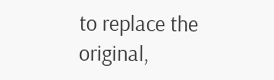to replace the original,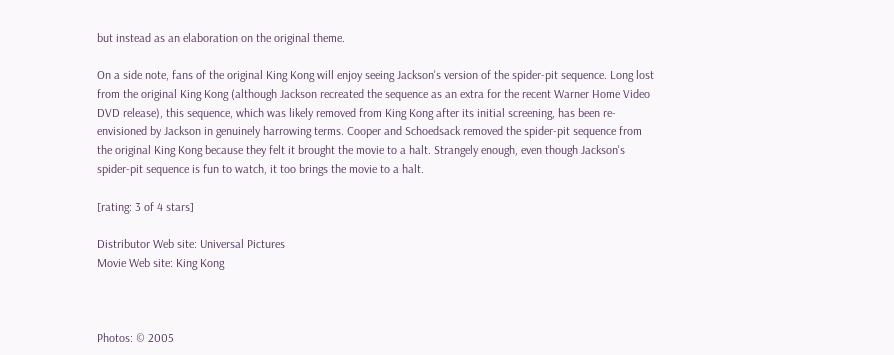but instead as an elaboration on the original theme.

On a side note, fans of the original King Kong will enjoy seeing Jackson's version of the spider-pit sequence. Long lost from the original King Kong (although Jackson recreated the sequence as an extra for the recent Warner Home Video DVD release), this sequence, which was likely removed from King Kong after its initial screening, has been re-envisioned by Jackson in genuinely harrowing terms. Cooper and Schoedsack removed the spider-pit sequence from the original King Kong because they felt it brought the movie to a halt. Strangely enough, even though Jackson's spider-pit sequence is fun to watch, it too brings the movie to a halt.

[rating: 3 of 4 stars]

Distributor Web site: Universal Pictures
Movie Web site: King Kong



Photos: © 2005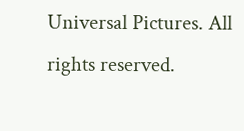Universal Pictures. All rights reserved.